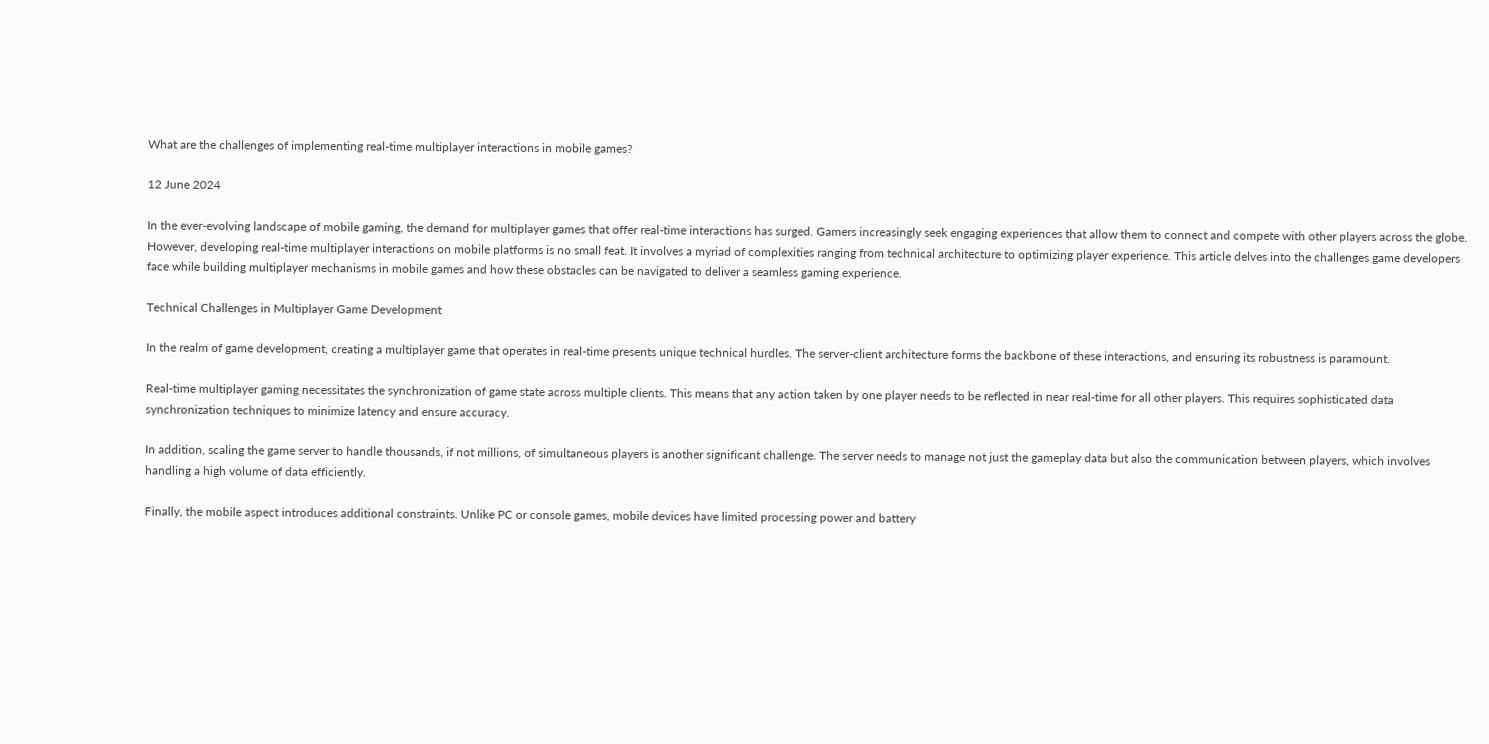What are the challenges of implementing real-time multiplayer interactions in mobile games?

12 June 2024

In the ever-evolving landscape of mobile gaming, the demand for multiplayer games that offer real-time interactions has surged. Gamers increasingly seek engaging experiences that allow them to connect and compete with other players across the globe. However, developing real-time multiplayer interactions on mobile platforms is no small feat. It involves a myriad of complexities ranging from technical architecture to optimizing player experience. This article delves into the challenges game developers face while building multiplayer mechanisms in mobile games and how these obstacles can be navigated to deliver a seamless gaming experience.

Technical Challenges in Multiplayer Game Development

In the realm of game development, creating a multiplayer game that operates in real-time presents unique technical hurdles. The server-client architecture forms the backbone of these interactions, and ensuring its robustness is paramount.

Real-time multiplayer gaming necessitates the synchronization of game state across multiple clients. This means that any action taken by one player needs to be reflected in near real-time for all other players. This requires sophisticated data synchronization techniques to minimize latency and ensure accuracy.

In addition, scaling the game server to handle thousands, if not millions, of simultaneous players is another significant challenge. The server needs to manage not just the gameplay data but also the communication between players, which involves handling a high volume of data efficiently.

Finally, the mobile aspect introduces additional constraints. Unlike PC or console games, mobile devices have limited processing power and battery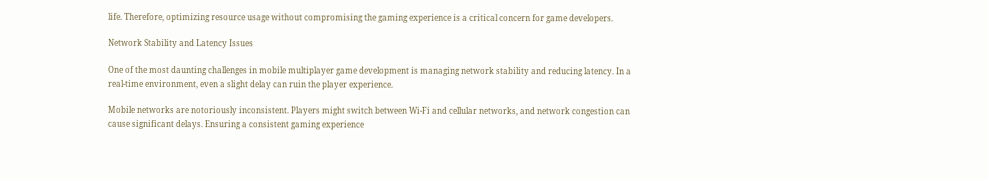life. Therefore, optimizing resource usage without compromising the gaming experience is a critical concern for game developers.

Network Stability and Latency Issues

One of the most daunting challenges in mobile multiplayer game development is managing network stability and reducing latency. In a real-time environment, even a slight delay can ruin the player experience.

Mobile networks are notoriously inconsistent. Players might switch between Wi-Fi and cellular networks, and network congestion can cause significant delays. Ensuring a consistent gaming experience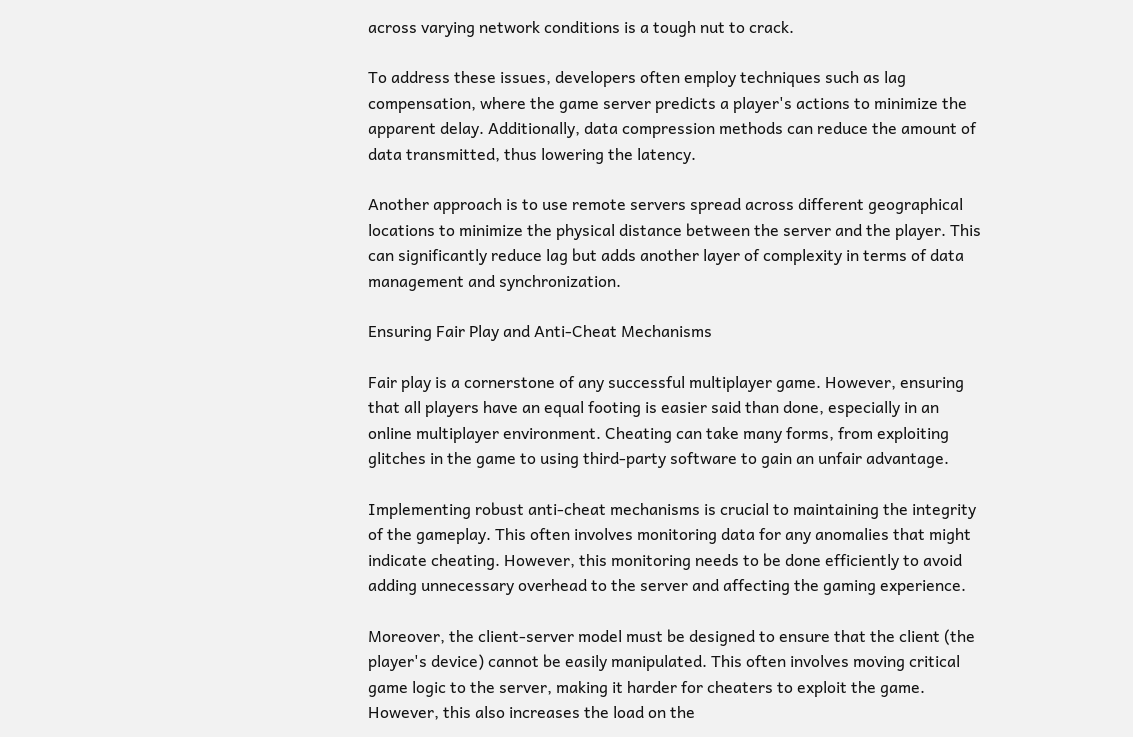across varying network conditions is a tough nut to crack.

To address these issues, developers often employ techniques such as lag compensation, where the game server predicts a player's actions to minimize the apparent delay. Additionally, data compression methods can reduce the amount of data transmitted, thus lowering the latency.

Another approach is to use remote servers spread across different geographical locations to minimize the physical distance between the server and the player. This can significantly reduce lag but adds another layer of complexity in terms of data management and synchronization.

Ensuring Fair Play and Anti-Cheat Mechanisms

Fair play is a cornerstone of any successful multiplayer game. However, ensuring that all players have an equal footing is easier said than done, especially in an online multiplayer environment. Cheating can take many forms, from exploiting glitches in the game to using third-party software to gain an unfair advantage.

Implementing robust anti-cheat mechanisms is crucial to maintaining the integrity of the gameplay. This often involves monitoring data for any anomalies that might indicate cheating. However, this monitoring needs to be done efficiently to avoid adding unnecessary overhead to the server and affecting the gaming experience.

Moreover, the client-server model must be designed to ensure that the client (the player's device) cannot be easily manipulated. This often involves moving critical game logic to the server, making it harder for cheaters to exploit the game. However, this also increases the load on the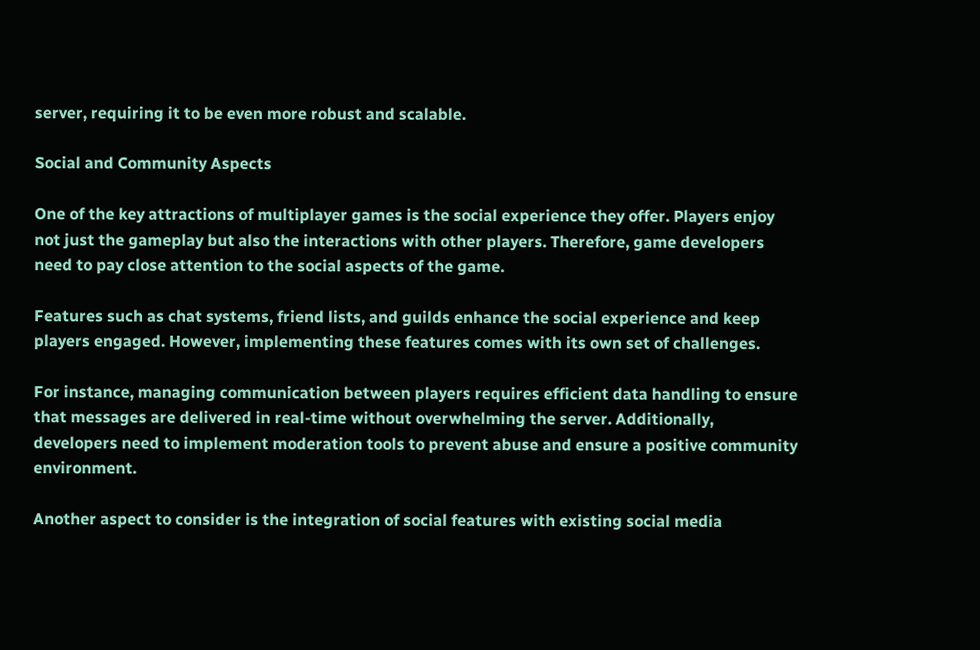server, requiring it to be even more robust and scalable.

Social and Community Aspects

One of the key attractions of multiplayer games is the social experience they offer. Players enjoy not just the gameplay but also the interactions with other players. Therefore, game developers need to pay close attention to the social aspects of the game.

Features such as chat systems, friend lists, and guilds enhance the social experience and keep players engaged. However, implementing these features comes with its own set of challenges.

For instance, managing communication between players requires efficient data handling to ensure that messages are delivered in real-time without overwhelming the server. Additionally, developers need to implement moderation tools to prevent abuse and ensure a positive community environment.

Another aspect to consider is the integration of social features with existing social media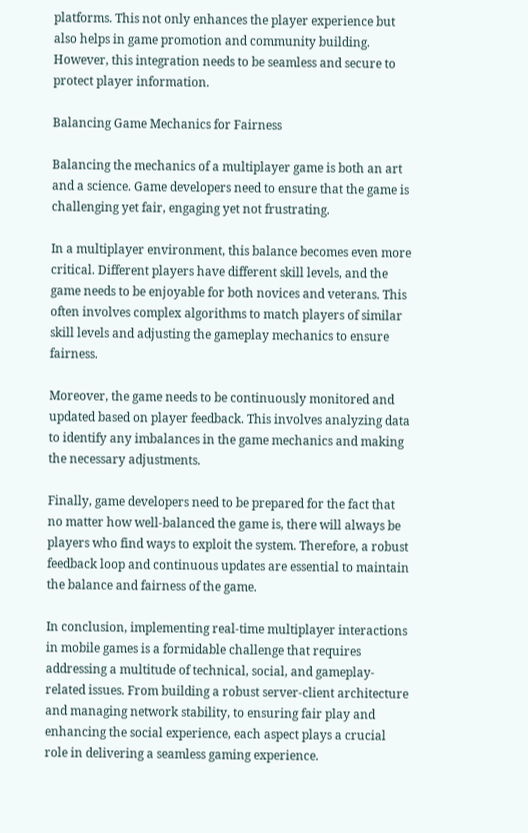platforms. This not only enhances the player experience but also helps in game promotion and community building. However, this integration needs to be seamless and secure to protect player information.

Balancing Game Mechanics for Fairness

Balancing the mechanics of a multiplayer game is both an art and a science. Game developers need to ensure that the game is challenging yet fair, engaging yet not frustrating.

In a multiplayer environment, this balance becomes even more critical. Different players have different skill levels, and the game needs to be enjoyable for both novices and veterans. This often involves complex algorithms to match players of similar skill levels and adjusting the gameplay mechanics to ensure fairness.

Moreover, the game needs to be continuously monitored and updated based on player feedback. This involves analyzing data to identify any imbalances in the game mechanics and making the necessary adjustments.

Finally, game developers need to be prepared for the fact that no matter how well-balanced the game is, there will always be players who find ways to exploit the system. Therefore, a robust feedback loop and continuous updates are essential to maintain the balance and fairness of the game.

In conclusion, implementing real-time multiplayer interactions in mobile games is a formidable challenge that requires addressing a multitude of technical, social, and gameplay-related issues. From building a robust server-client architecture and managing network stability, to ensuring fair play and enhancing the social experience, each aspect plays a crucial role in delivering a seamless gaming experience.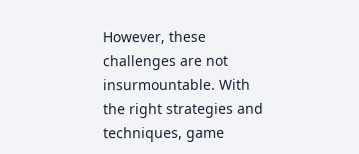However, these challenges are not insurmountable. With the right strategies and techniques, game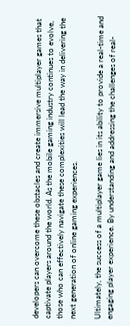developers can overcome these obstacles and create immersive multiplayer games that captivate players around the world. As the mobile gaming industry continues to evolve, those who can effectively navigate these complexities will lead the way in delivering the next generation of online gaming experiences.

Ultimately, the success of a multiplayer game lies in its ability to provide a real-time and engaging player experience. By understanding and addressing the challenges of real-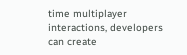time multiplayer interactions, developers can create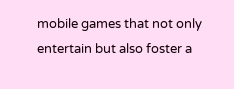mobile games that not only entertain but also foster a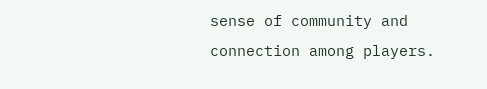sense of community and connection among players.